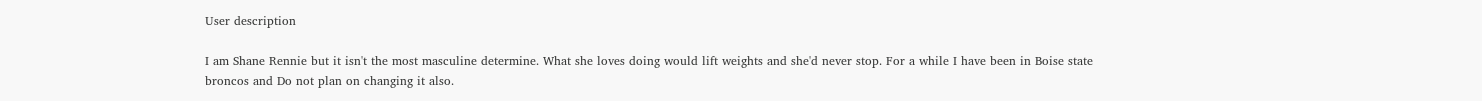User description

I am Shane Rennie but it isn't the most masculine determine. What she loves doing would lift weights and she'd never stop. For a while I have been in Boise state broncos and Do not plan on changing it also.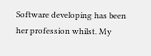Software developing has been her profession whilst. My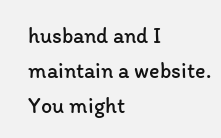husband and I maintain a website. You might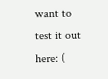want to test it out here: (